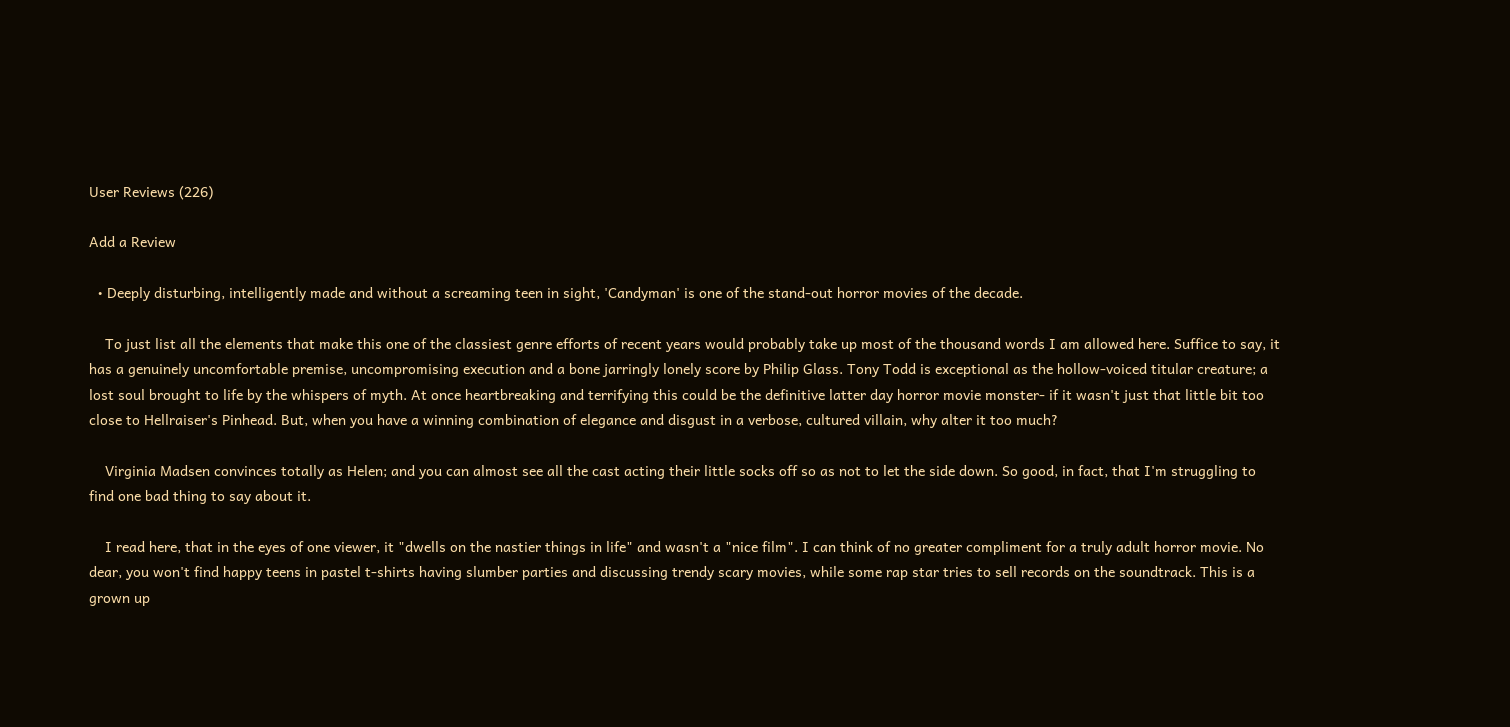User Reviews (226)

Add a Review

  • Deeply disturbing, intelligently made and without a screaming teen in sight, 'Candyman' is one of the stand-out horror movies of the decade.

    To just list all the elements that make this one of the classiest genre efforts of recent years would probably take up most of the thousand words I am allowed here. Suffice to say, it has a genuinely uncomfortable premise, uncompromising execution and a bone jarringly lonely score by Philip Glass. Tony Todd is exceptional as the hollow-voiced titular creature; a lost soul brought to life by the whispers of myth. At once heartbreaking and terrifying this could be the definitive latter day horror movie monster- if it wasn't just that little bit too close to Hellraiser's Pinhead. But, when you have a winning combination of elegance and disgust in a verbose, cultured villain, why alter it too much?

    Virginia Madsen convinces totally as Helen; and you can almost see all the cast acting their little socks off so as not to let the side down. So good, in fact, that I'm struggling to find one bad thing to say about it.

    I read here, that in the eyes of one viewer, it "dwells on the nastier things in life" and wasn't a "nice film". I can think of no greater compliment for a truly adult horror movie. No dear, you won't find happy teens in pastel t-shirts having slumber parties and discussing trendy scary movies, while some rap star tries to sell records on the soundtrack. This is a grown up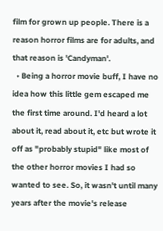film for grown up people. There is a reason horror films are for adults, and that reason is 'Candyman'.
  • Being a horror movie buff, I have no idea how this little gem escaped me the first time around. I'd heard a lot about it, read about it, etc but wrote it off as "probably stupid" like most of the other horror movies I had so wanted to see. So, it wasn't until many years after the movie's release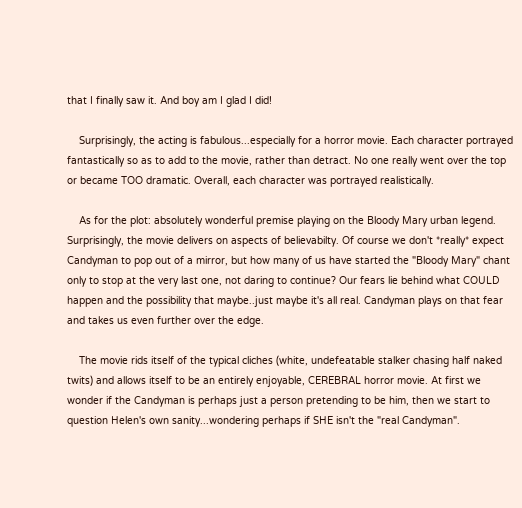that I finally saw it. And boy am I glad I did!

    Surprisingly, the acting is fabulous...especially for a horror movie. Each character portrayed fantastically so as to add to the movie, rather than detract. No one really went over the top or became TOO dramatic. Overall, each character was portrayed realistically.

    As for the plot: absolutely wonderful premise playing on the Bloody Mary urban legend. Surprisingly, the movie delivers on aspects of believabilty. Of course we don't *really* expect Candyman to pop out of a mirror, but how many of us have started the "Bloody Mary" chant only to stop at the very last one, not daring to continue? Our fears lie behind what COULD happen and the possibility that maybe..just maybe it's all real. Candyman plays on that fear and takes us even further over the edge.

    The movie rids itself of the typical cliches (white, undefeatable stalker chasing half naked twits) and allows itself to be an entirely enjoyable, CEREBRAL horror movie. At first we wonder if the Candyman is perhaps just a person pretending to be him, then we start to question Helen's own sanity...wondering perhaps if SHE isn't the "real Candyman".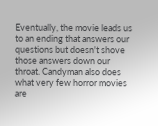Eventually, the movie leads us to an ending that answers our questions but doesn't shove those answers down our throat. Candyman also does what very few horror movies are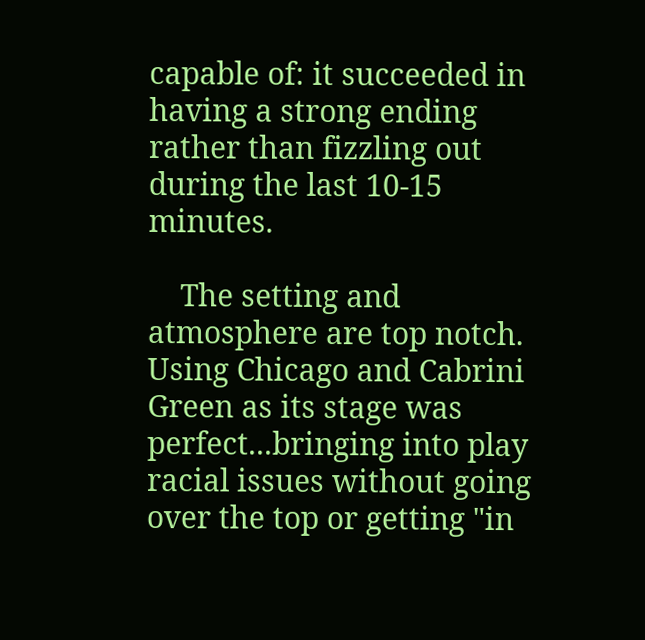capable of: it succeeded in having a strong ending rather than fizzling out during the last 10-15 minutes.

    The setting and atmosphere are top notch. Using Chicago and Cabrini Green as its stage was perfect...bringing into play racial issues without going over the top or getting "in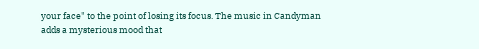your face" to the point of losing its focus. The music in Candyman adds a mysterious mood that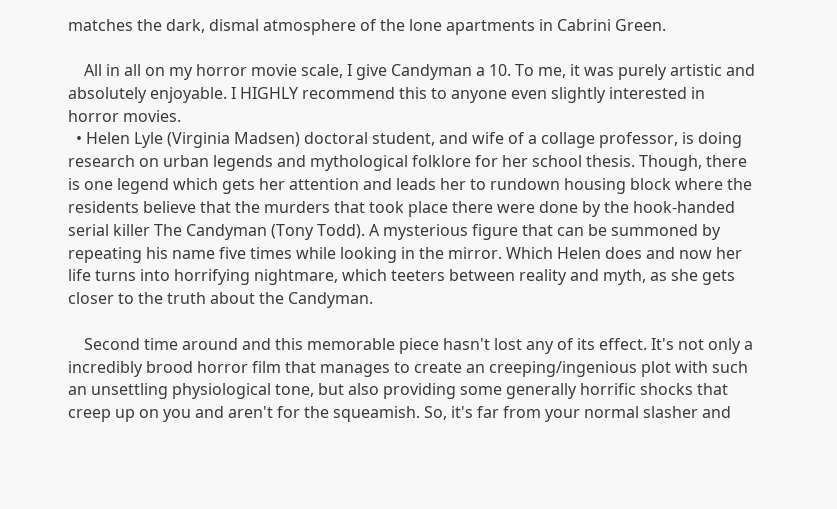matches the dark, dismal atmosphere of the lone apartments in Cabrini Green.

    All in all on my horror movie scale, I give Candyman a 10. To me, it was purely artistic and absolutely enjoyable. I HIGHLY recommend this to anyone even slightly interested in horror movies.
  • Helen Lyle (Virginia Madsen) doctoral student, and wife of a collage professor, is doing research on urban legends and mythological folklore for her school thesis. Though, there is one legend which gets her attention and leads her to rundown housing block where the residents believe that the murders that took place there were done by the hook-handed serial killer The Candyman (Tony Todd). A mysterious figure that can be summoned by repeating his name five times while looking in the mirror. Which Helen does and now her life turns into horrifying nightmare, which teeters between reality and myth, as she gets closer to the truth about the Candyman.

    Second time around and this memorable piece hasn't lost any of its effect. It's not only a incredibly brood horror film that manages to create an creeping/ingenious plot with such an unsettling physiological tone, but also providing some generally horrific shocks that creep up on you and aren't for the squeamish. So, it's far from your normal slasher and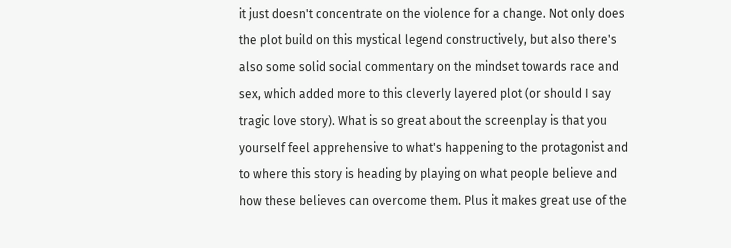it just doesn't concentrate on the violence for a change. Not only does the plot build on this mystical legend constructively, but also there's also some solid social commentary on the mindset towards race and sex, which added more to this cleverly layered plot (or should I say tragic love story). What is so great about the screenplay is that you yourself feel apprehensive to what's happening to the protagonist and to where this story is heading by playing on what people believe and how these believes can overcome them. Plus it makes great use of the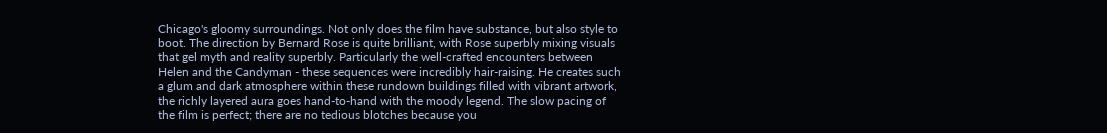Chicago's gloomy surroundings. Not only does the film have substance, but also style to boot. The direction by Bernard Rose is quite brilliant, with Rose superbly mixing visuals that gel myth and reality superbly. Particularly the well-crafted encounters between Helen and the Candyman - these sequences were incredibly hair-raising. He creates such a glum and dark atmosphere within these rundown buildings filled with vibrant artwork, the richly layered aura goes hand-to-hand with the moody legend. The slow pacing of the film is perfect; there are no tedious blotches because you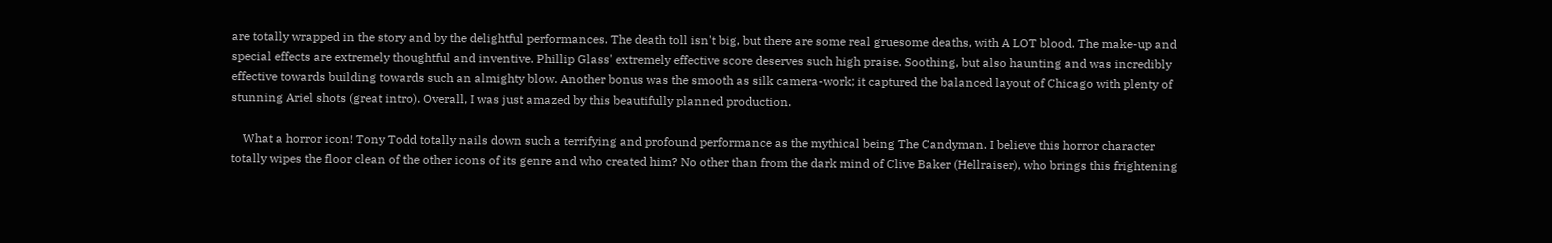are totally wrapped in the story and by the delightful performances. The death toll isn't big, but there are some real gruesome deaths, with A LOT blood. The make-up and special effects are extremely thoughtful and inventive. Phillip Glass' extremely effective score deserves such high praise. Soothing, but also haunting and was incredibly effective towards building towards such an almighty blow. Another bonus was the smooth as silk camera-work; it captured the balanced layout of Chicago with plenty of stunning Ariel shots (great intro). Overall, I was just amazed by this beautifully planned production.

    What a horror icon! Tony Todd totally nails down such a terrifying and profound performance as the mythical being The Candyman. I believe this horror character totally wipes the floor clean of the other icons of its genre and who created him? No other than from the dark mind of Clive Baker (Hellraiser), who brings this frightening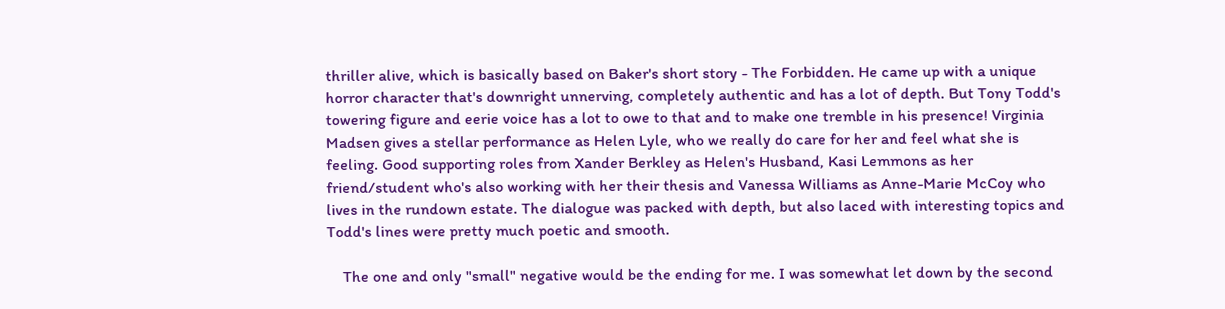thriller alive, which is basically based on Baker's short story - The Forbidden. He came up with a unique horror character that's downright unnerving, completely authentic and has a lot of depth. But Tony Todd's towering figure and eerie voice has a lot to owe to that and to make one tremble in his presence! Virginia Madsen gives a stellar performance as Helen Lyle, who we really do care for her and feel what she is feeling. Good supporting roles from Xander Berkley as Helen's Husband, Kasi Lemmons as her friend/student who's also working with her their thesis and Vanessa Williams as Anne-Marie McCoy who lives in the rundown estate. The dialogue was packed with depth, but also laced with interesting topics and Todd's lines were pretty much poetic and smooth.

    The one and only "small" negative would be the ending for me. I was somewhat let down by the second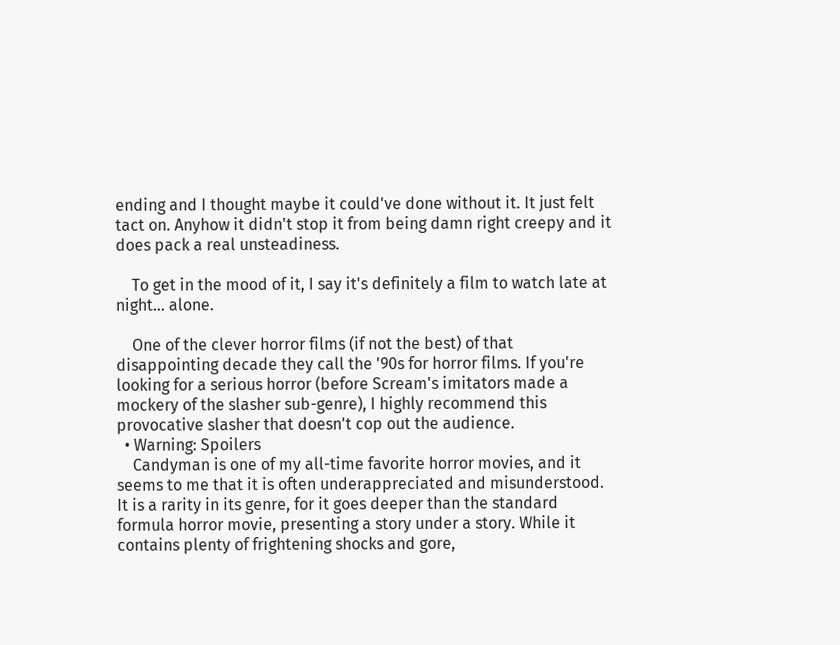ending and I thought maybe it could've done without it. It just felt tact on. Anyhow it didn't stop it from being damn right creepy and it does pack a real unsteadiness.

    To get in the mood of it, I say it's definitely a film to watch late at night… alone.

    One of the clever horror films (if not the best) of that disappointing decade they call the '90s for horror films. If you're looking for a serious horror (before Scream's imitators made a mockery of the slasher sub-genre), I highly recommend this provocative slasher that doesn't cop out the audience.
  • Warning: Spoilers
    Candyman is one of my all-time favorite horror movies, and it seems to me that it is often underappreciated and misunderstood. It is a rarity in its genre, for it goes deeper than the standard formula horror movie, presenting a story under a story. While it contains plenty of frightening shocks and gore,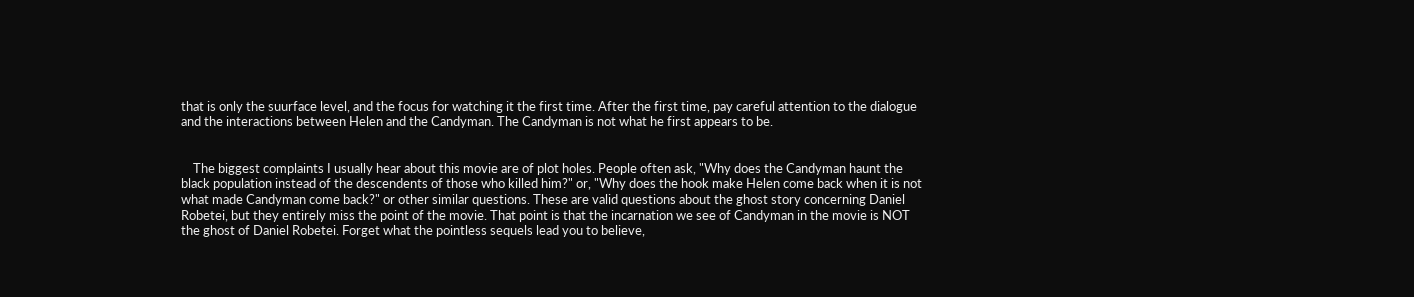that is only the suurface level, and the focus for watching it the first time. After the first time, pay careful attention to the dialogue and the interactions between Helen and the Candyman. The Candyman is not what he first appears to be.


    The biggest complaints I usually hear about this movie are of plot holes. People often ask, "Why does the Candyman haunt the black population instead of the descendents of those who killed him?" or, "Why does the hook make Helen come back when it is not what made Candyman come back?" or other similar questions. These are valid questions about the ghost story concerning Daniel Robetei, but they entirely miss the point of the movie. That point is that the incarnation we see of Candyman in the movie is NOT the ghost of Daniel Robetei. Forget what the pointless sequels lead you to believe,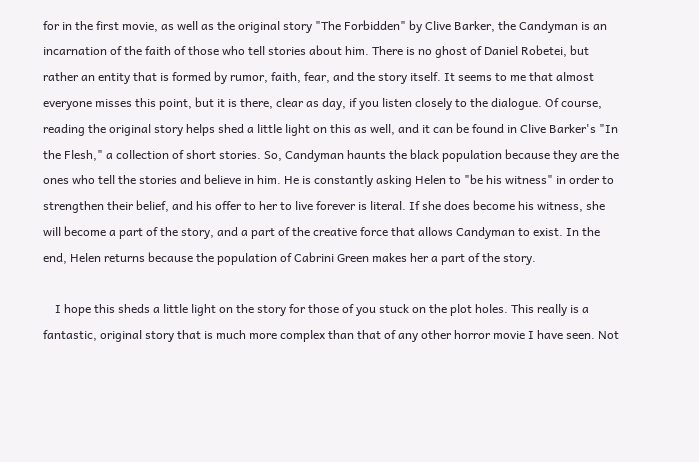for in the first movie, as well as the original story "The Forbidden" by Clive Barker, the Candyman is an incarnation of the faith of those who tell stories about him. There is no ghost of Daniel Robetei, but rather an entity that is formed by rumor, faith, fear, and the story itself. It seems to me that almost everyone misses this point, but it is there, clear as day, if you listen closely to the dialogue. Of course, reading the original story helps shed a little light on this as well, and it can be found in Clive Barker's "In the Flesh," a collection of short stories. So, Candyman haunts the black population because they are the ones who tell the stories and believe in him. He is constantly asking Helen to "be his witness" in order to strengthen their belief, and his offer to her to live forever is literal. If she does become his witness, she will become a part of the story, and a part of the creative force that allows Candyman to exist. In the end, Helen returns because the population of Cabrini Green makes her a part of the story.

    I hope this sheds a little light on the story for those of you stuck on the plot holes. This really is a fantastic, original story that is much more complex than that of any other horror movie I have seen. Not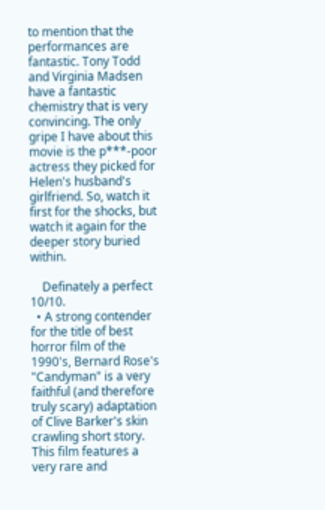to mention that the performances are fantastic. Tony Todd and Virginia Madsen have a fantastic chemistry that is very convincing. The only gripe I have about this movie is the p***-poor actress they picked for Helen's husband's girlfriend. So, watch it first for the shocks, but watch it again for the deeper story buried within.

    Definately a perfect 10/10.
  • A strong contender for the title of best horror film of the 1990's, Bernard Rose's "Candyman" is a very faithful (and therefore truly scary) adaptation of Clive Barker's skin crawling short story. This film features a very rare and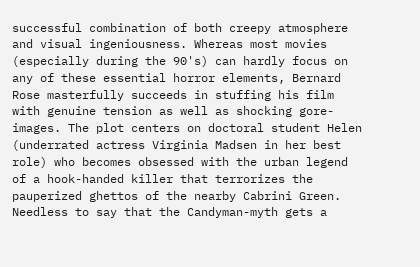successful combination of both creepy atmosphere and visual ingeniousness. Whereas most movies (especially during the 90's) can hardly focus on any of these essential horror elements, Bernard Rose masterfully succeeds in stuffing his film with genuine tension as well as shocking gore-images. The plot centers on doctoral student Helen (underrated actress Virginia Madsen in her best role) who becomes obsessed with the urban legend of a hook-handed killer that terrorizes the pauperized ghettos of the nearby Cabrini Green. Needless to say that the Candyman-myth gets a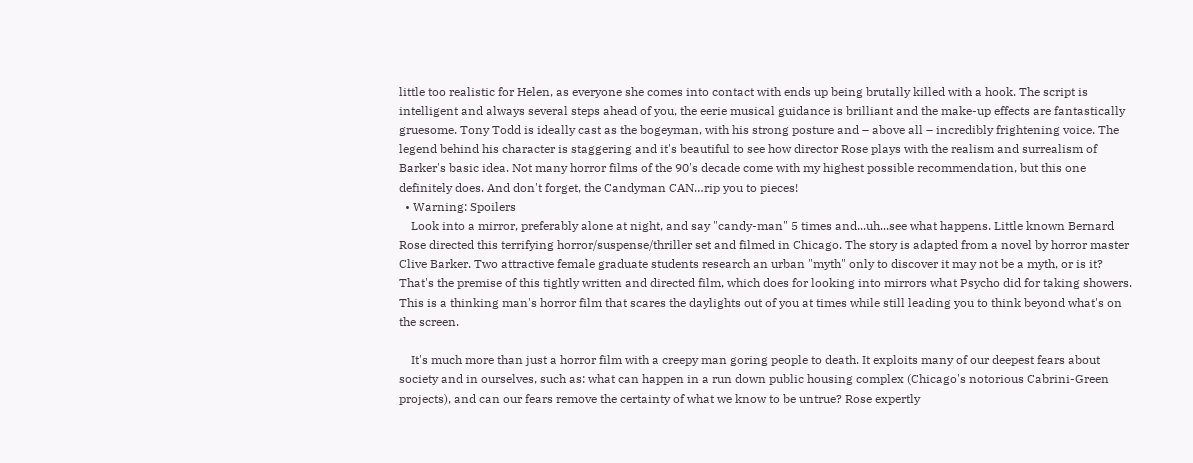little too realistic for Helen, as everyone she comes into contact with ends up being brutally killed with a hook. The script is intelligent and always several steps ahead of you, the eerie musical guidance is brilliant and the make-up effects are fantastically gruesome. Tony Todd is ideally cast as the bogeyman, with his strong posture and – above all – incredibly frightening voice. The legend behind his character is staggering and it's beautiful to see how director Rose plays with the realism and surrealism of Barker's basic idea. Not many horror films of the 90's decade come with my highest possible recommendation, but this one definitely does. And don't forget, the Candyman CAN…rip you to pieces!
  • Warning: Spoilers
    Look into a mirror, preferably alone at night, and say "candy-man" 5 times and...uh...see what happens. Little known Bernard Rose directed this terrifying horror/suspense/thriller set and filmed in Chicago. The story is adapted from a novel by horror master Clive Barker. Two attractive female graduate students research an urban "myth" only to discover it may not be a myth, or is it? That's the premise of this tightly written and directed film, which does for looking into mirrors what Psycho did for taking showers. This is a thinking man's horror film that scares the daylights out of you at times while still leading you to think beyond what's on the screen.

    It's much more than just a horror film with a creepy man goring people to death. It exploits many of our deepest fears about society and in ourselves, such as: what can happen in a run down public housing complex (Chicago's notorious Cabrini-Green projects), and can our fears remove the certainty of what we know to be untrue? Rose expertly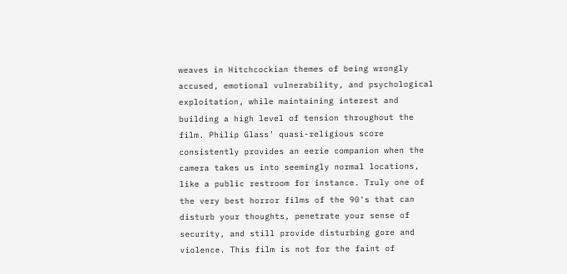weaves in Hitchcockian themes of being wrongly accused, emotional vulnerability, and psychological exploitation, while maintaining interest and building a high level of tension throughout the film. Philip Glass' quasi-religious score consistently provides an eerie companion when the camera takes us into seemingly normal locations, like a public restroom for instance. Truly one of the very best horror films of the 90's that can disturb your thoughts, penetrate your sense of security, and still provide disturbing gore and violence. This film is not for the faint of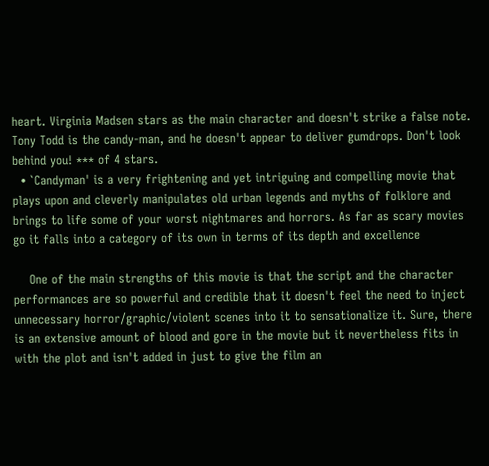heart. Virginia Madsen stars as the main character and doesn't strike a false note. Tony Todd is the candy-man, and he doesn't appear to deliver gumdrops. Don't look behind you! *** of 4 stars.
  • `Candyman' is a very frightening and yet intriguing and compelling movie that plays upon and cleverly manipulates old urban legends and myths of folklore and brings to life some of your worst nightmares and horrors. As far as scary movies go it falls into a category of its own in terms of its depth and excellence

    One of the main strengths of this movie is that the script and the character performances are so powerful and credible that it doesn't feel the need to inject unnecessary horror/graphic/violent scenes into it to sensationalize it. Sure, there is an extensive amount of blood and gore in the movie but it nevertheless fits in with the plot and isn't added in just to give the film an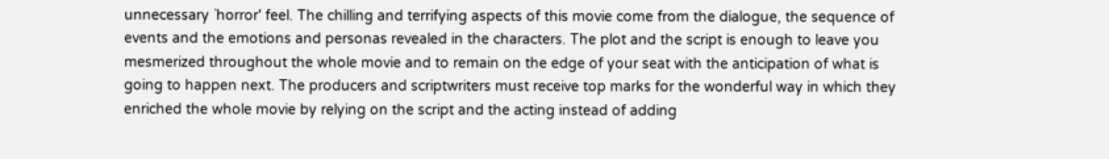unnecessary `horror' feel. The chilling and terrifying aspects of this movie come from the dialogue, the sequence of events and the emotions and personas revealed in the characters. The plot and the script is enough to leave you mesmerized throughout the whole movie and to remain on the edge of your seat with the anticipation of what is going to happen next. The producers and scriptwriters must receive top marks for the wonderful way in which they enriched the whole movie by relying on the script and the acting instead of adding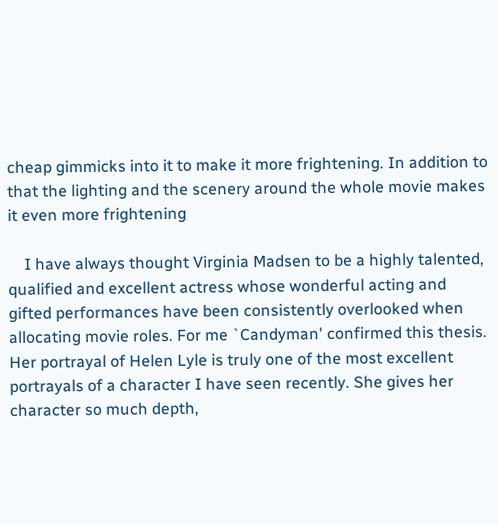cheap gimmicks into it to make it more frightening. In addition to that the lighting and the scenery around the whole movie makes it even more frightening

    I have always thought Virginia Madsen to be a highly talented, qualified and excellent actress whose wonderful acting and gifted performances have been consistently overlooked when allocating movie roles. For me `Candyman' confirmed this thesis. Her portrayal of Helen Lyle is truly one of the most excellent portrayals of a character I have seen recently. She gives her character so much depth,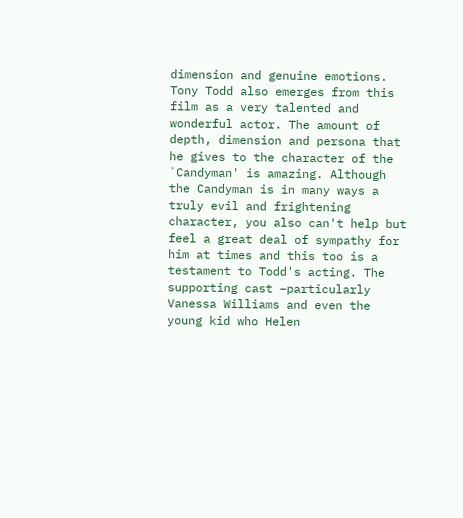dimension and genuine emotions. Tony Todd also emerges from this film as a very talented and wonderful actor. The amount of depth, dimension and persona that he gives to the character of the `Candyman' is amazing. Although the Candyman is in many ways a truly evil and frightening character, you also can't help but feel a great deal of sympathy for him at times and this too is a testament to Todd's acting. The supporting cast –particularly Vanessa Williams and even the young kid who Helen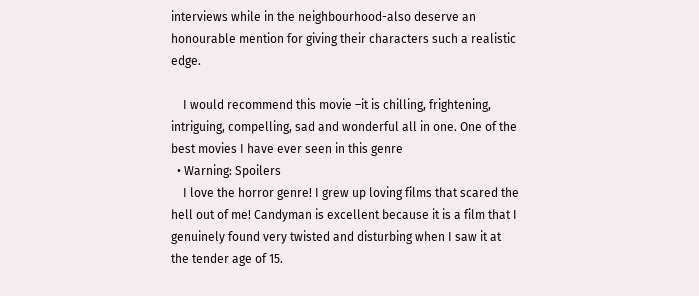interviews while in the neighbourhood-also deserve an honourable mention for giving their characters such a realistic edge.

    I would recommend this movie –it is chilling, frightening, intriguing, compelling, sad and wonderful all in one. One of the best movies I have ever seen in this genre
  • Warning: Spoilers
    I love the horror genre! I grew up loving films that scared the hell out of me! Candyman is excellent because it is a film that I genuinely found very twisted and disturbing when I saw it at the tender age of 15.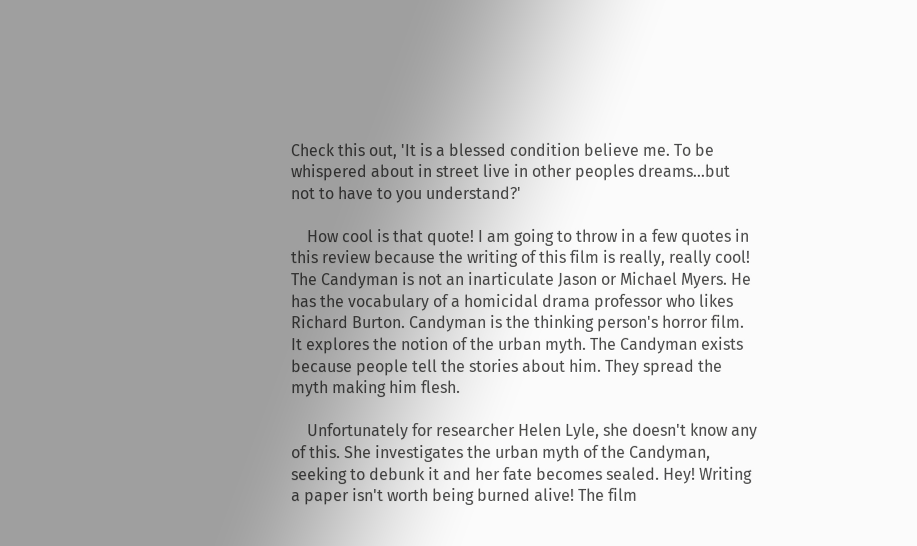Check this out, 'It is a blessed condition believe me. To be whispered about in street live in other peoples dreams...but not to have to you understand?'

    How cool is that quote! I am going to throw in a few quotes in this review because the writing of this film is really, really cool! The Candyman is not an inarticulate Jason or Michael Myers. He has the vocabulary of a homicidal drama professor who likes Richard Burton. Candyman is the thinking person's horror film. It explores the notion of the urban myth. The Candyman exists because people tell the stories about him. They spread the myth making him flesh.

    Unfortunately for researcher Helen Lyle, she doesn't know any of this. She investigates the urban myth of the Candyman, seeking to debunk it and her fate becomes sealed. Hey! Writing a paper isn't worth being burned alive! The film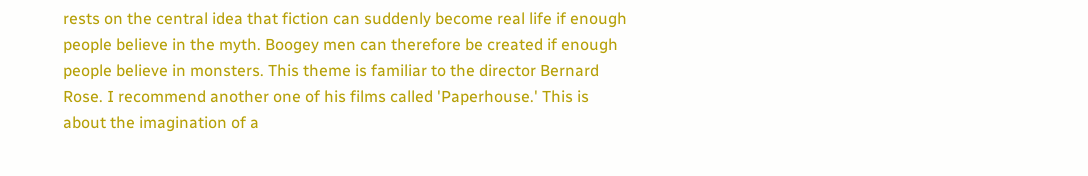rests on the central idea that fiction can suddenly become real life if enough people believe in the myth. Boogey men can therefore be created if enough people believe in monsters. This theme is familiar to the director Bernard Rose. I recommend another one of his films called 'Paperhouse.' This is about the imagination of a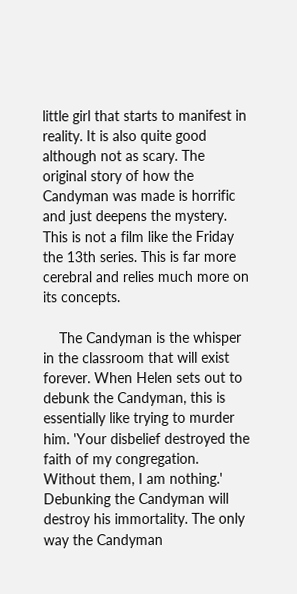little girl that starts to manifest in reality. It is also quite good although not as scary. The original story of how the Candyman was made is horrific and just deepens the mystery. This is not a film like the Friday the 13th series. This is far more cerebral and relies much more on its concepts.

    The Candyman is the whisper in the classroom that will exist forever. When Helen sets out to debunk the Candyman, this is essentially like trying to murder him. 'Your disbelief destroyed the faith of my congregation. Without them, I am nothing.' Debunking the Candyman will destroy his immortality. The only way the Candyman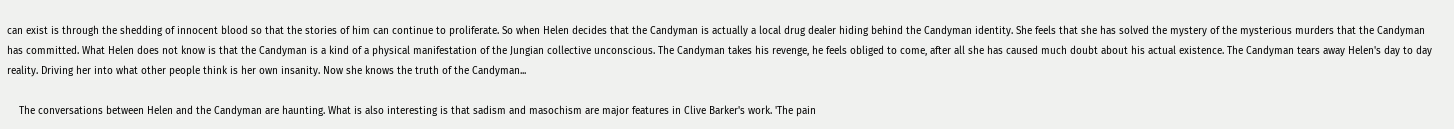can exist is through the shedding of innocent blood so that the stories of him can continue to proliferate. So when Helen decides that the Candyman is actually a local drug dealer hiding behind the Candyman identity. She feels that she has solved the mystery of the mysterious murders that the Candyman has committed. What Helen does not know is that the Candyman is a kind of a physical manifestation of the Jungian collective unconscious. The Candyman takes his revenge, he feels obliged to come, after all she has caused much doubt about his actual existence. The Candyman tears away Helen's day to day reality. Driving her into what other people think is her own insanity. Now she knows the truth of the Candyman...

    The conversations between Helen and the Candyman are haunting. What is also interesting is that sadism and masochism are major features in Clive Barker's work. 'The pain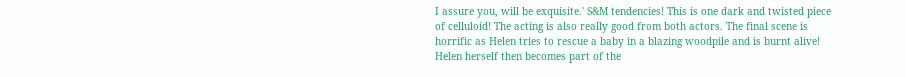I assure you, will be exquisite.' S&M tendencies! This is one dark and twisted piece of celluloid! The acting is also really good from both actors. The final scene is horrific as Helen tries to rescue a baby in a blazing woodpile and is burnt alive! Helen herself then becomes part of the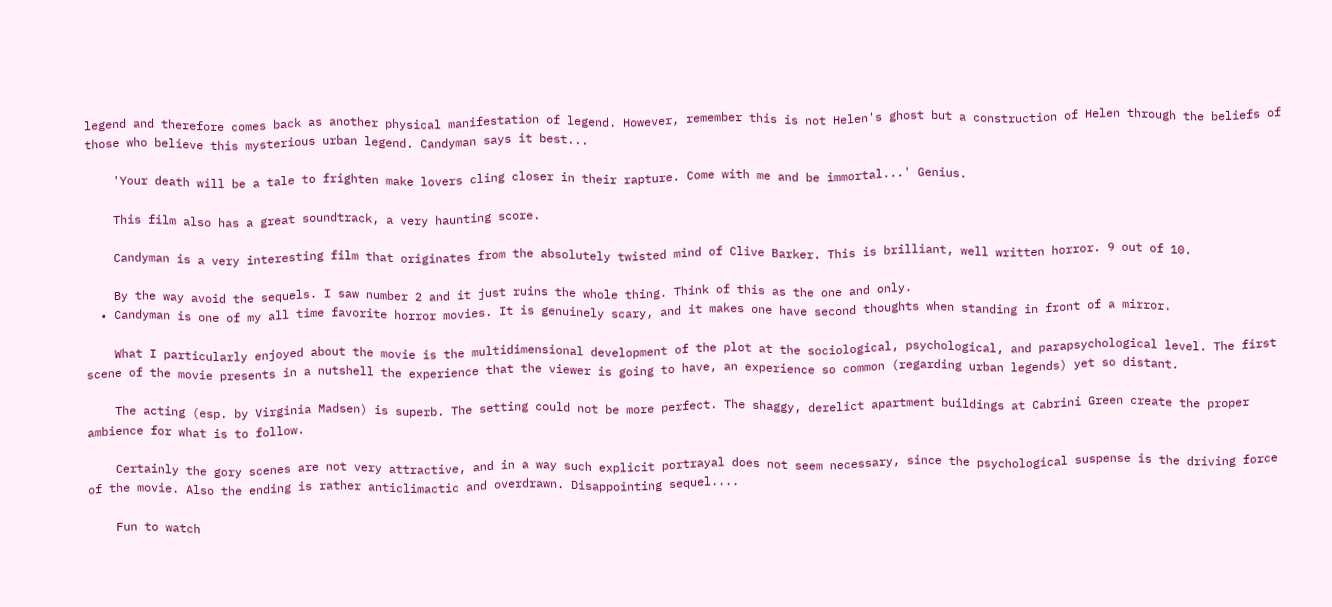legend and therefore comes back as another physical manifestation of legend. However, remember this is not Helen's ghost but a construction of Helen through the beliefs of those who believe this mysterious urban legend. Candyman says it best...

    'Your death will be a tale to frighten make lovers cling closer in their rapture. Come with me and be immortal...' Genius.

    This film also has a great soundtrack, a very haunting score.

    Candyman is a very interesting film that originates from the absolutely twisted mind of Clive Barker. This is brilliant, well written horror. 9 out of 10.

    By the way avoid the sequels. I saw number 2 and it just ruins the whole thing. Think of this as the one and only.
  • Candyman is one of my all time favorite horror movies. It is genuinely scary, and it makes one have second thoughts when standing in front of a mirror.

    What I particularly enjoyed about the movie is the multidimensional development of the plot at the sociological, psychological, and parapsychological level. The first scene of the movie presents in a nutshell the experience that the viewer is going to have, an experience so common (regarding urban legends) yet so distant.

    The acting (esp. by Virginia Madsen) is superb. The setting could not be more perfect. The shaggy, derelict apartment buildings at Cabrini Green create the proper ambience for what is to follow.

    Certainly the gory scenes are not very attractive, and in a way such explicit portrayal does not seem necessary, since the psychological suspense is the driving force of the movie. Also the ending is rather anticlimactic and overdrawn. Disappointing sequel....

    Fun to watch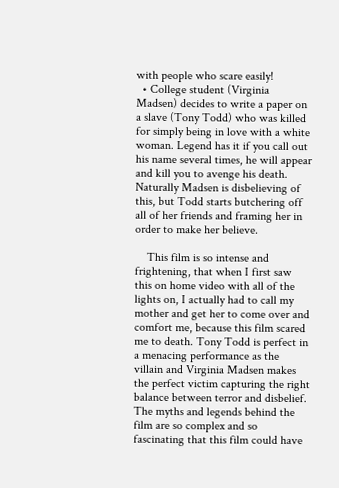with people who scare easily!
  • College student (Virginia Madsen) decides to write a paper on a slave (Tony Todd) who was killed for simply being in love with a white woman. Legend has it if you call out his name several times, he will appear and kill you to avenge his death. Naturally Madsen is disbelieving of this, but Todd starts butchering off all of her friends and framing her in order to make her believe.

    This film is so intense and frightening, that when I first saw this on home video with all of the lights on, I actually had to call my mother and get her to come over and comfort me, because this film scared me to death. Tony Todd is perfect in a menacing performance as the villain and Virginia Madsen makes the perfect victim capturing the right balance between terror and disbelief. The myths and legends behind the film are so complex and so fascinating that this film could have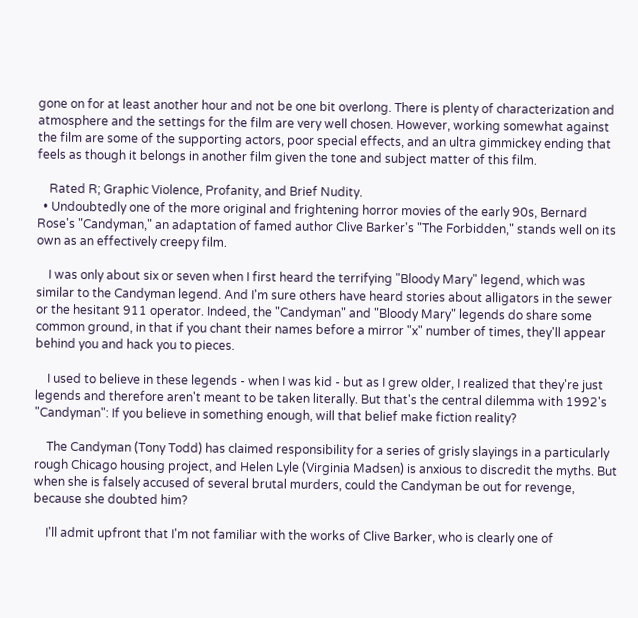gone on for at least another hour and not be one bit overlong. There is plenty of characterization and atmosphere and the settings for the film are very well chosen. However, working somewhat against the film are some of the supporting actors, poor special effects, and an ultra gimmickey ending that feels as though it belongs in another film given the tone and subject matter of this film.

    Rated R; Graphic Violence, Profanity, and Brief Nudity.
  • Undoubtedly one of the more original and frightening horror movies of the early 90s, Bernard Rose's "Candyman," an adaptation of famed author Clive Barker's "The Forbidden," stands well on its own as an effectively creepy film.

    I was only about six or seven when I first heard the terrifying "Bloody Mary" legend, which was similar to the Candyman legend. And I'm sure others have heard stories about alligators in the sewer or the hesitant 911 operator. Indeed, the "Candyman" and "Bloody Mary" legends do share some common ground, in that if you chant their names before a mirror "x" number of times, they'll appear behind you and hack you to pieces.

    I used to believe in these legends - when I was kid - but as I grew older, I realized that they're just legends and therefore aren't meant to be taken literally. But that's the central dilemma with 1992's "Candyman": If you believe in something enough, will that belief make fiction reality?

    The Candyman (Tony Todd) has claimed responsibility for a series of grisly slayings in a particularly rough Chicago housing project, and Helen Lyle (Virginia Madsen) is anxious to discredit the myths. But when she is falsely accused of several brutal murders, could the Candyman be out for revenge, because she doubted him?

    I'll admit upfront that I'm not familiar with the works of Clive Barker, who is clearly one of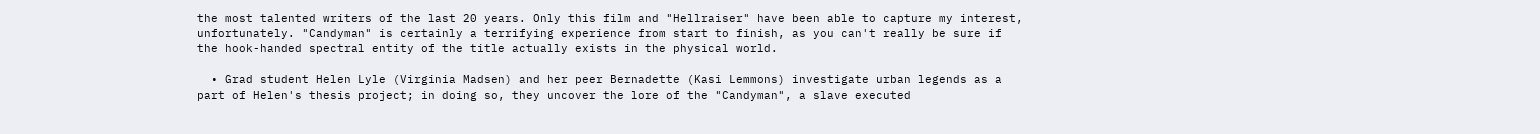the most talented writers of the last 20 years. Only this film and "Hellraiser" have been able to capture my interest, unfortunately. "Candyman" is certainly a terrifying experience from start to finish, as you can't really be sure if the hook-handed spectral entity of the title actually exists in the physical world.

  • Grad student Helen Lyle (Virginia Madsen) and her peer Bernadette (Kasi Lemmons) investigate urban legends as a part of Helen's thesis project; in doing so, they uncover the lore of the "Candyman", a slave executed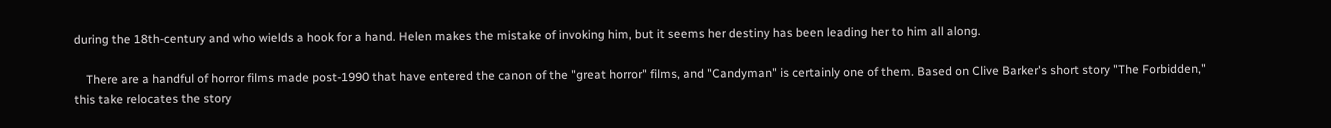during the 18th-century and who wields a hook for a hand. Helen makes the mistake of invoking him, but it seems her destiny has been leading her to him all along.

    There are a handful of horror films made post-1990 that have entered the canon of the "great horror" films, and "Candyman" is certainly one of them. Based on Clive Barker's short story "The Forbidden," this take relocates the story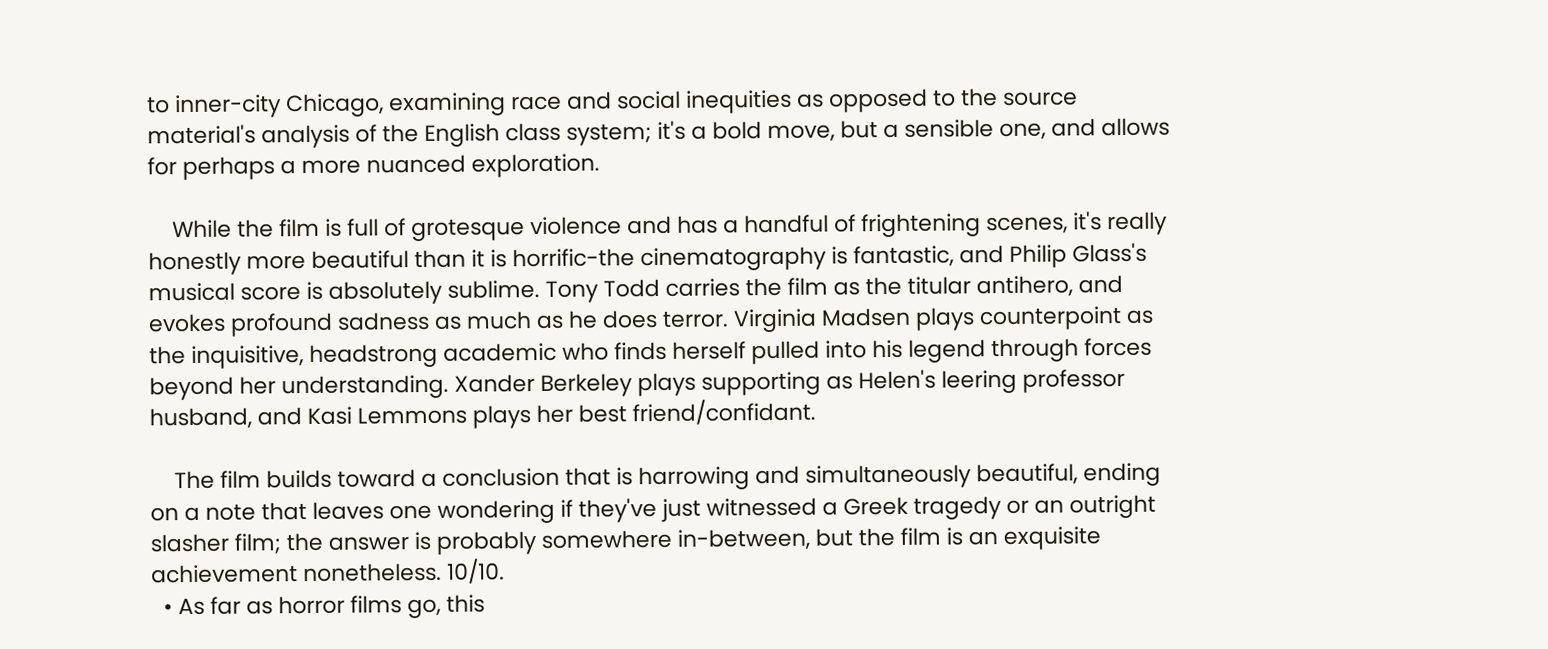to inner-city Chicago, examining race and social inequities as opposed to the source material's analysis of the English class system; it's a bold move, but a sensible one, and allows for perhaps a more nuanced exploration.

    While the film is full of grotesque violence and has a handful of frightening scenes, it's really honestly more beautiful than it is horrific-the cinematography is fantastic, and Philip Glass's musical score is absolutely sublime. Tony Todd carries the film as the titular antihero, and evokes profound sadness as much as he does terror. Virginia Madsen plays counterpoint as the inquisitive, headstrong academic who finds herself pulled into his legend through forces beyond her understanding. Xander Berkeley plays supporting as Helen's leering professor husband, and Kasi Lemmons plays her best friend/confidant.

    The film builds toward a conclusion that is harrowing and simultaneously beautiful, ending on a note that leaves one wondering if they've just witnessed a Greek tragedy or an outright slasher film; the answer is probably somewhere in-between, but the film is an exquisite achievement nonetheless. 10/10.
  • As far as horror films go, this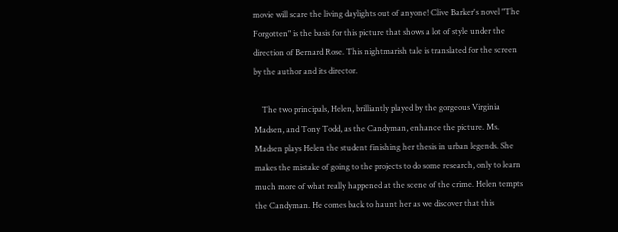movie will scare the living daylights out of anyone! Clive Barker's novel "The Forgotten" is the basis for this picture that shows a lot of style under the direction of Bernard Rose. This nightmarish tale is translated for the screen by the author and its director.

    The two principals, Helen, brilliantly played by the gorgeous Virginia Madsen, and Tony Todd, as the Candyman, enhance the picture. Ms. Madsen plays Helen the student finishing her thesis in urban legends. She makes the mistake of going to the projects to do some research, only to learn much more of what really happened at the scene of the crime. Helen tempts the Candyman. He comes back to haunt her as we discover that this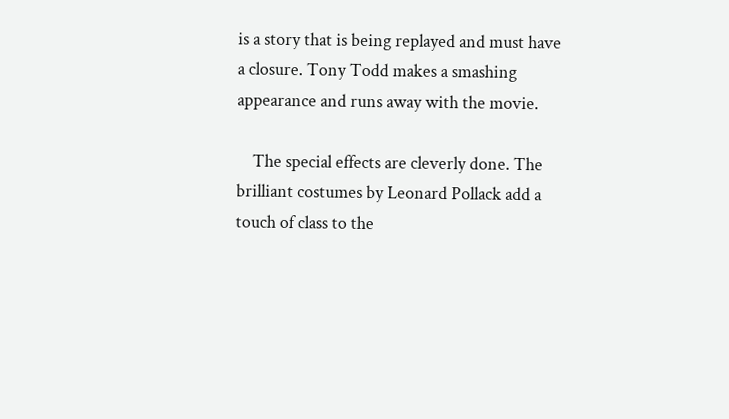is a story that is being replayed and must have a closure. Tony Todd makes a smashing appearance and runs away with the movie.

    The special effects are cleverly done. The brilliant costumes by Leonard Pollack add a touch of class to the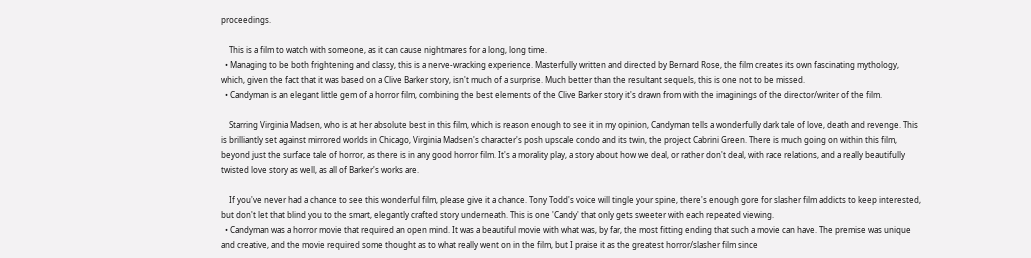proceedings.

    This is a film to watch with someone, as it can cause nightmares for a long, long time.
  • Managing to be both frightening and classy, this is a nerve-wracking experience. Masterfully written and directed by Bernard Rose, the film creates its own fascinating mythology, which, given the fact that it was based on a Clive Barker story, isn't much of a surprise. Much better than the resultant sequels, this is one not to be missed.
  • Candyman is an elegant little gem of a horror film, combining the best elements of the Clive Barker story it's drawn from with the imaginings of the director/writer of the film.

    Starring Virginia Madsen, who is at her absolute best in this film, which is reason enough to see it in my opinion, Candyman tells a wonderfully dark tale of love, death and revenge. This is brilliantly set against mirrored worlds in Chicago, Virginia Madsen's character's posh upscale condo and its twin, the project Cabrini Green. There is much going on within this film, beyond just the surface tale of horror, as there is in any good horror film. It's a morality play, a story about how we deal, or rather don't deal, with race relations, and a really beautifully twisted love story as well, as all of Barker's works are.

    If you've never had a chance to see this wonderful film, please give it a chance. Tony Todd's voice will tingle your spine, there's enough gore for slasher film addicts to keep interested, but don't let that blind you to the smart, elegantly crafted story underneath. This is one 'Candy' that only gets sweeter with each repeated viewing.
  • Candyman was a horror movie that required an open mind. It was a beautiful movie with what was, by far, the most fitting ending that such a movie can have. The premise was unique and creative, and the movie required some thought as to what really went on in the film, but I praise it as the greatest horror/slasher film since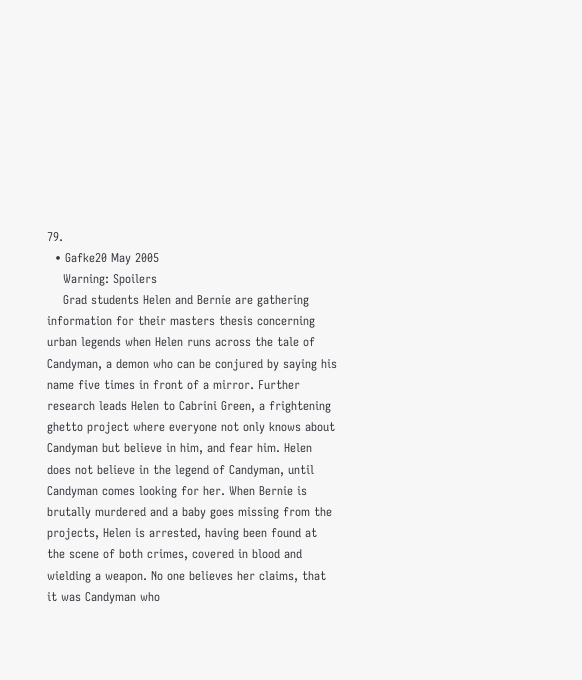79.
  • Gafke20 May 2005
    Warning: Spoilers
    Grad students Helen and Bernie are gathering information for their masters thesis concerning urban legends when Helen runs across the tale of Candyman, a demon who can be conjured by saying his name five times in front of a mirror. Further research leads Helen to Cabrini Green, a frightening ghetto project where everyone not only knows about Candyman but believe in him, and fear him. Helen does not believe in the legend of Candyman, until Candyman comes looking for her. When Bernie is brutally murdered and a baby goes missing from the projects, Helen is arrested, having been found at the scene of both crimes, covered in blood and wielding a weapon. No one believes her claims, that it was Candyman who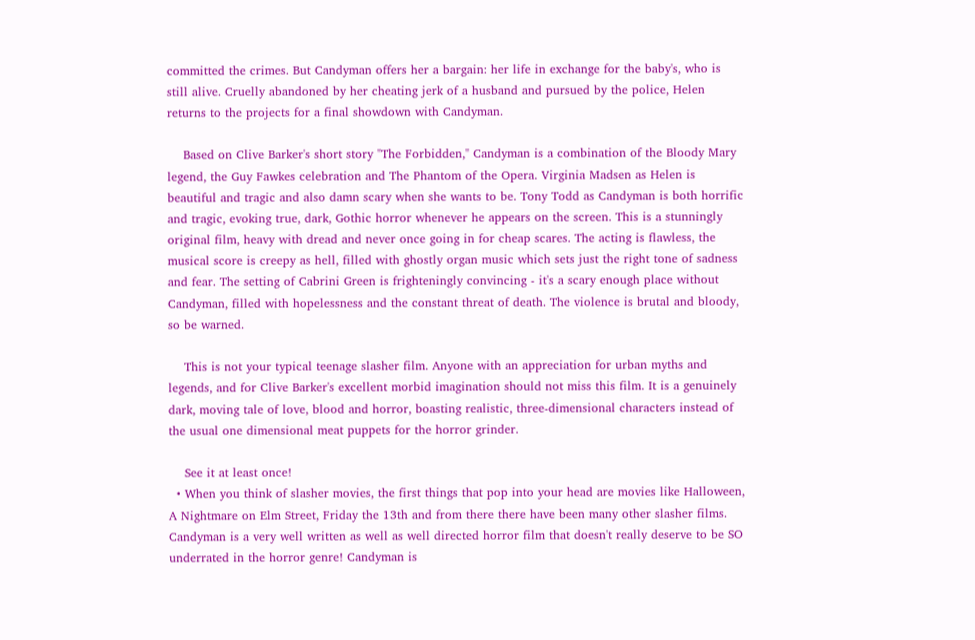committed the crimes. But Candyman offers her a bargain: her life in exchange for the baby's, who is still alive. Cruelly abandoned by her cheating jerk of a husband and pursued by the police, Helen returns to the projects for a final showdown with Candyman.

    Based on Clive Barker's short story "The Forbidden," Candyman is a combination of the Bloody Mary legend, the Guy Fawkes celebration and The Phantom of the Opera. Virginia Madsen as Helen is beautiful and tragic and also damn scary when she wants to be. Tony Todd as Candyman is both horrific and tragic, evoking true, dark, Gothic horror whenever he appears on the screen. This is a stunningly original film, heavy with dread and never once going in for cheap scares. The acting is flawless, the musical score is creepy as hell, filled with ghostly organ music which sets just the right tone of sadness and fear. The setting of Cabrini Green is frighteningly convincing - it's a scary enough place without Candyman, filled with hopelessness and the constant threat of death. The violence is brutal and bloody, so be warned.

    This is not your typical teenage slasher film. Anyone with an appreciation for urban myths and legends, and for Clive Barker's excellent morbid imagination should not miss this film. It is a genuinely dark, moving tale of love, blood and horror, boasting realistic, three-dimensional characters instead of the usual one dimensional meat puppets for the horror grinder.

    See it at least once!
  • When you think of slasher movies, the first things that pop into your head are movies like Halloween, A Nightmare on Elm Street, Friday the 13th and from there there have been many other slasher films. Candyman is a very well written as well as well directed horror film that doesn't really deserve to be SO underrated in the horror genre! Candyman is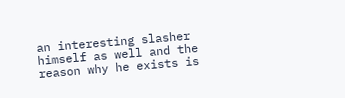an interesting slasher himself as well and the reason why he exists is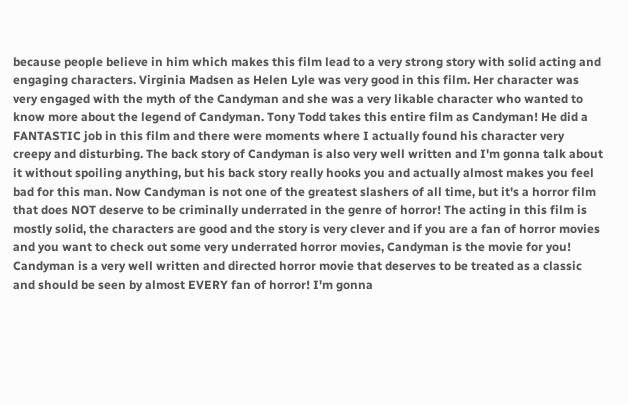because people believe in him which makes this film lead to a very strong story with solid acting and engaging characters. Virginia Madsen as Helen Lyle was very good in this film. Her character was very engaged with the myth of the Candyman and she was a very likable character who wanted to know more about the legend of Candyman. Tony Todd takes this entire film as Candyman! He did a FANTASTIC job in this film and there were moments where I actually found his character very creepy and disturbing. The back story of Candyman is also very well written and I'm gonna talk about it without spoiling anything, but his back story really hooks you and actually almost makes you feel bad for this man. Now Candyman is not one of the greatest slashers of all time, but it's a horror film that does NOT deserve to be criminally underrated in the genre of horror! The acting in this film is mostly solid, the characters are good and the story is very clever and if you are a fan of horror movies and you want to check out some very underrated horror movies, Candyman is the movie for you! Candyman is a very well written and directed horror movie that deserves to be treated as a classic and should be seen by almost EVERY fan of horror! I'm gonna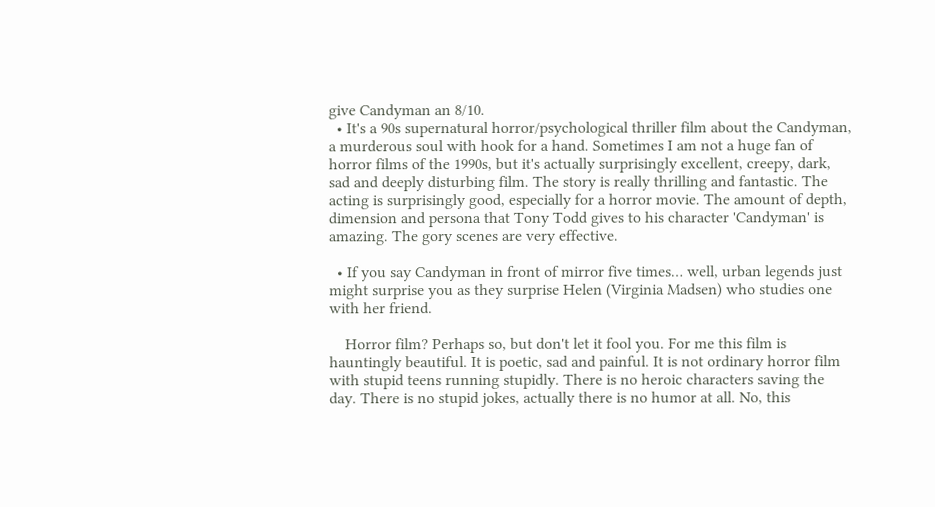give Candyman an 8/10.
  • It's a 90s supernatural horror/psychological thriller film about the Candyman, a murderous soul with hook for a hand. Sometimes I am not a huge fan of horror films of the 1990s, but it's actually surprisingly excellent, creepy, dark, sad and deeply disturbing film. The story is really thrilling and fantastic. The acting is surprisingly good, especially for a horror movie. The amount of depth, dimension and persona that Tony Todd gives to his character 'Candyman' is amazing. The gory scenes are very effective.

  • If you say Candyman in front of mirror five times… well, urban legends just might surprise you as they surprise Helen (Virginia Madsen) who studies one with her friend.

    Horror film? Perhaps so, but don't let it fool you. For me this film is hauntingly beautiful. It is poetic, sad and painful. It is not ordinary horror film with stupid teens running stupidly. There is no heroic characters saving the day. There is no stupid jokes, actually there is no humor at all. No, this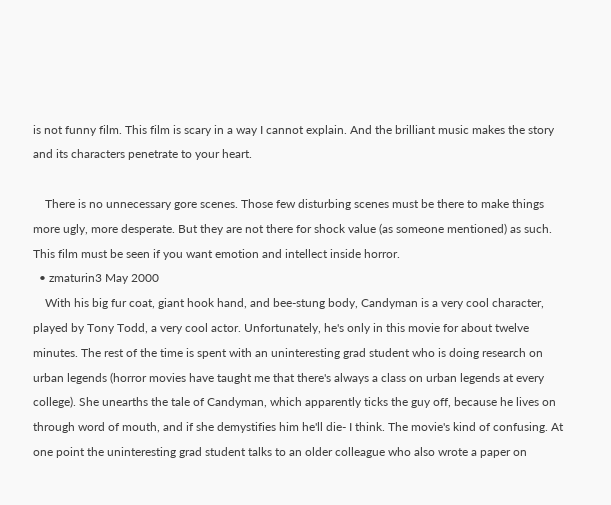is not funny film. This film is scary in a way I cannot explain. And the brilliant music makes the story and its characters penetrate to your heart.

    There is no unnecessary gore scenes. Those few disturbing scenes must be there to make things more ugly, more desperate. But they are not there for shock value (as someone mentioned) as such. This film must be seen if you want emotion and intellect inside horror.
  • zmaturin3 May 2000
    With his big fur coat, giant hook hand, and bee-stung body, Candyman is a very cool character, played by Tony Todd, a very cool actor. Unfortunately, he's only in this movie for about twelve minutes. The rest of the time is spent with an uninteresting grad student who is doing research on urban legends (horror movies have taught me that there's always a class on urban legends at every college). She unearths the tale of Candyman, which apparently ticks the guy off, because he lives on through word of mouth, and if she demystifies him he'll die- I think. The movie's kind of confusing. At one point the uninteresting grad student talks to an older colleague who also wrote a paper on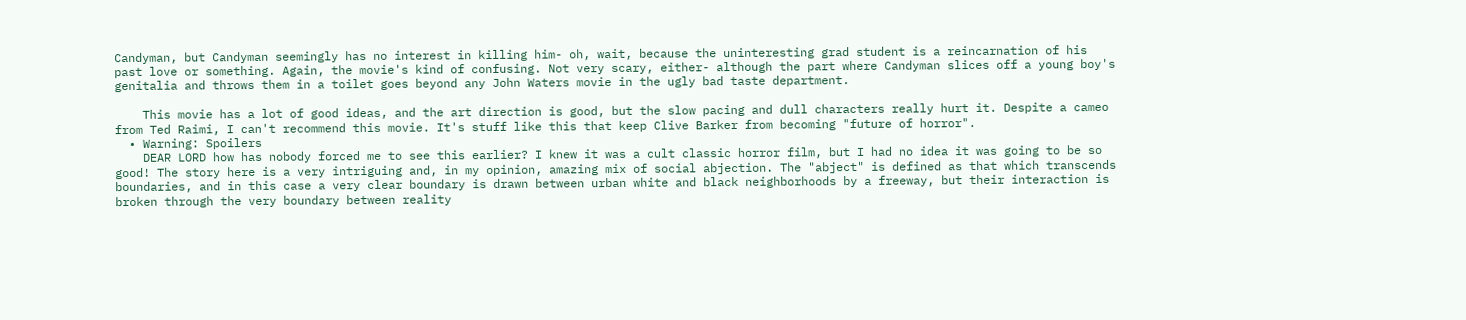Candyman, but Candyman seemingly has no interest in killing him- oh, wait, because the uninteresting grad student is a reincarnation of his past love or something. Again, the movie's kind of confusing. Not very scary, either- although the part where Candyman slices off a young boy's genitalia and throws them in a toilet goes beyond any John Waters movie in the ugly bad taste department.

    This movie has a lot of good ideas, and the art direction is good, but the slow pacing and dull characters really hurt it. Despite a cameo from Ted Raimi, I can't recommend this movie. It's stuff like this that keep Clive Barker from becoming "future of horror".
  • Warning: Spoilers
    DEAR LORD how has nobody forced me to see this earlier? I knew it was a cult classic horror film, but I had no idea it was going to be so good! The story here is a very intriguing and, in my opinion, amazing mix of social abjection. The "abject" is defined as that which transcends boundaries, and in this case a very clear boundary is drawn between urban white and black neighborhoods by a freeway, but their interaction is broken through the very boundary between reality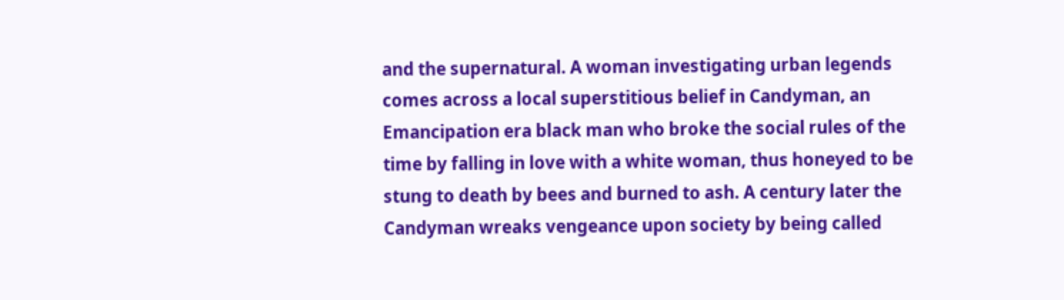and the supernatural. A woman investigating urban legends comes across a local superstitious belief in Candyman, an Emancipation era black man who broke the social rules of the time by falling in love with a white woman, thus honeyed to be stung to death by bees and burned to ash. A century later the Candyman wreaks vengeance upon society by being called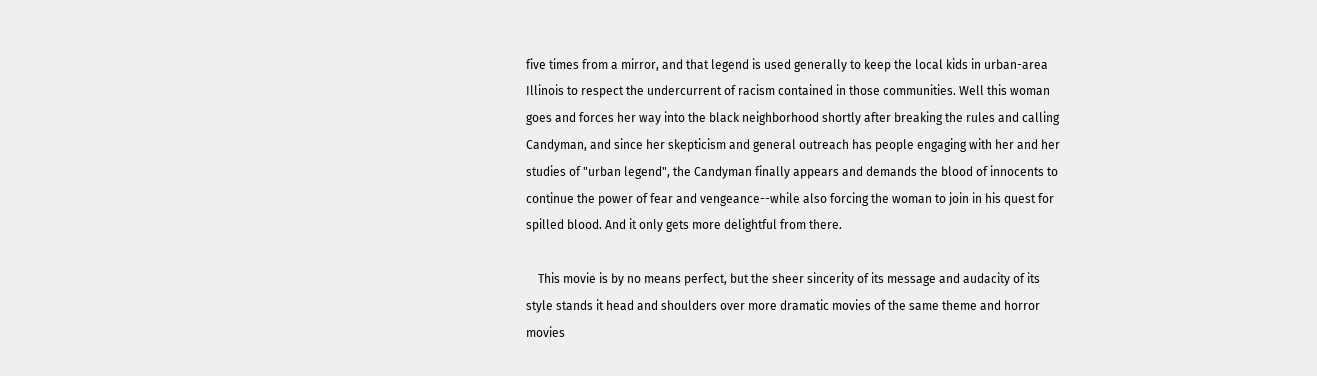five times from a mirror, and that legend is used generally to keep the local kids in urban-area Illinois to respect the undercurrent of racism contained in those communities. Well this woman goes and forces her way into the black neighborhood shortly after breaking the rules and calling Candyman, and since her skepticism and general outreach has people engaging with her and her studies of "urban legend", the Candyman finally appears and demands the blood of innocents to continue the power of fear and vengeance--while also forcing the woman to join in his quest for spilled blood. And it only gets more delightful from there.

    This movie is by no means perfect, but the sheer sincerity of its message and audacity of its style stands it head and shoulders over more dramatic movies of the same theme and horror movies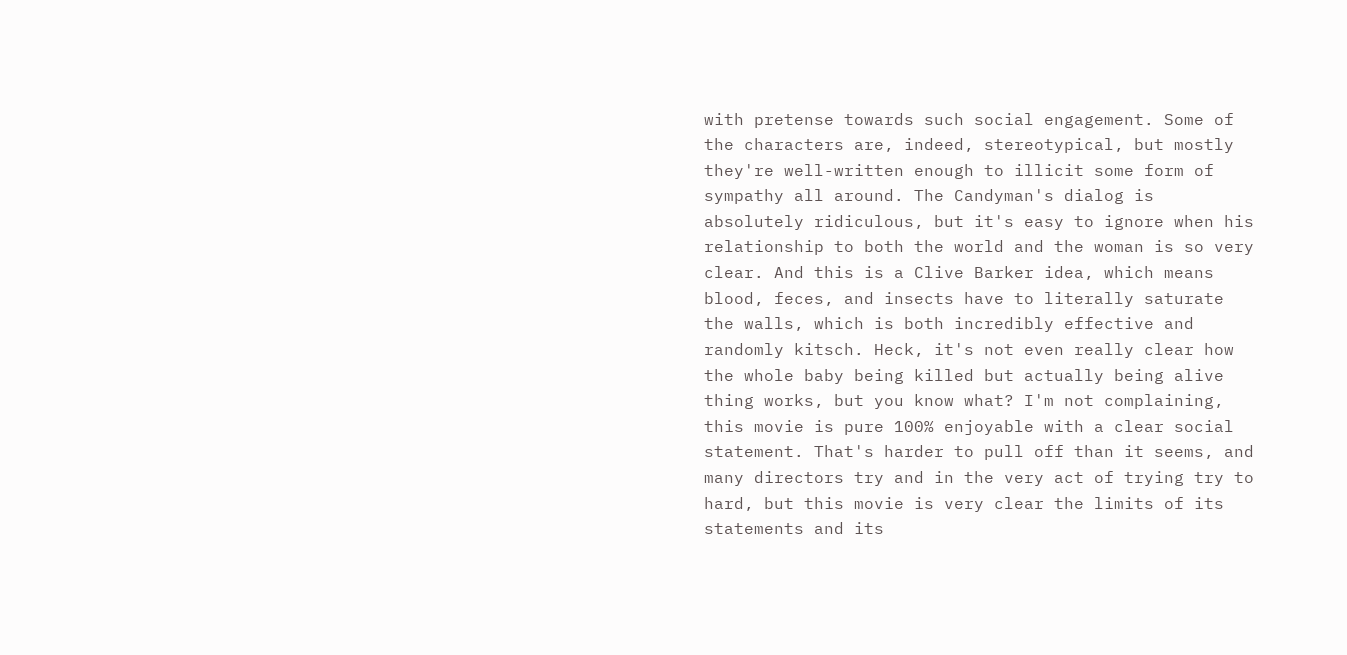with pretense towards such social engagement. Some of the characters are, indeed, stereotypical, but mostly they're well-written enough to illicit some form of sympathy all around. The Candyman's dialog is absolutely ridiculous, but it's easy to ignore when his relationship to both the world and the woman is so very clear. And this is a Clive Barker idea, which means blood, feces, and insects have to literally saturate the walls, which is both incredibly effective and randomly kitsch. Heck, it's not even really clear how the whole baby being killed but actually being alive thing works, but you know what? I'm not complaining, this movie is pure 100% enjoyable with a clear social statement. That's harder to pull off than it seems, and many directors try and in the very act of trying try to hard, but this movie is very clear the limits of its statements and its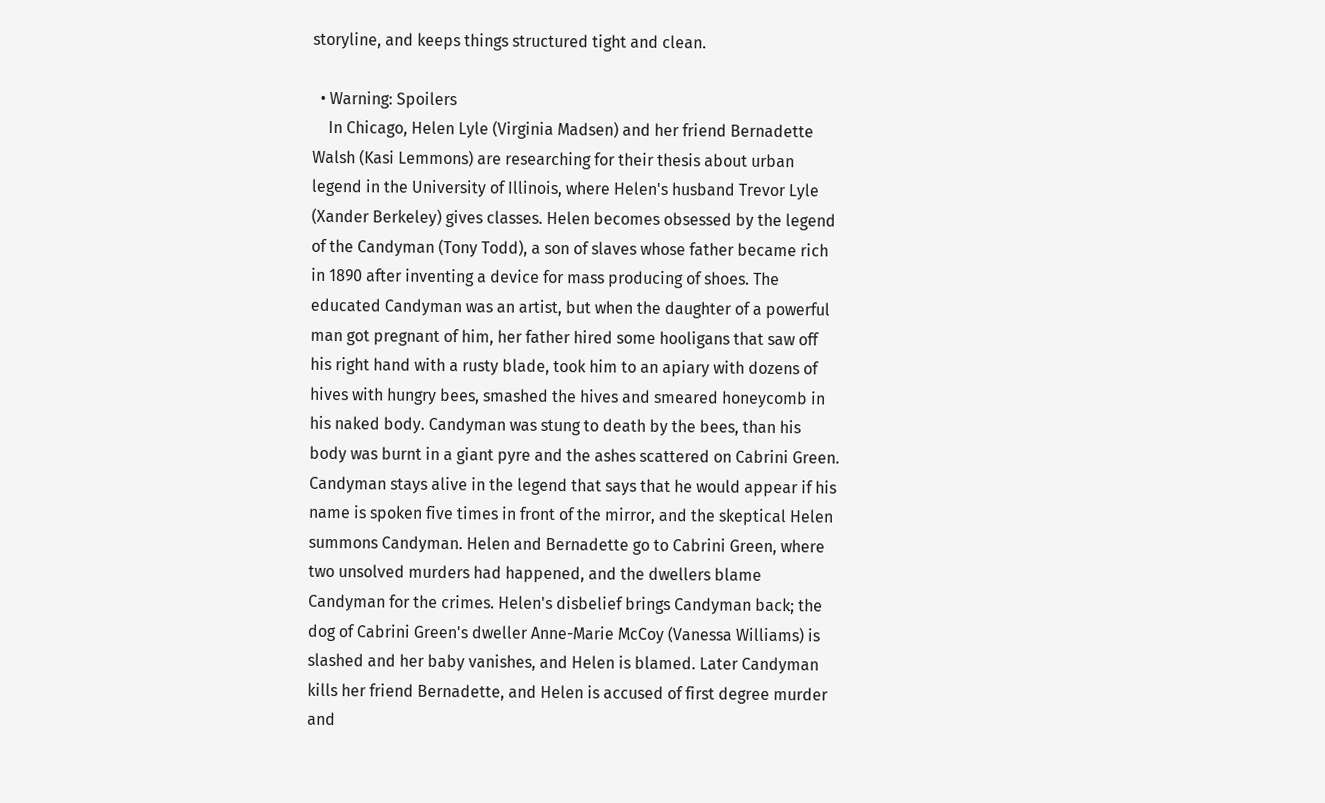storyline, and keeps things structured tight and clean.

  • Warning: Spoilers
    In Chicago, Helen Lyle (Virginia Madsen) and her friend Bernadette Walsh (Kasi Lemmons) are researching for their thesis about urban legend in the University of Illinois, where Helen's husband Trevor Lyle (Xander Berkeley) gives classes. Helen becomes obsessed by the legend of the Candyman (Tony Todd), a son of slaves whose father became rich in 1890 after inventing a device for mass producing of shoes. The educated Candyman was an artist, but when the daughter of a powerful man got pregnant of him, her father hired some hooligans that saw off his right hand with a rusty blade, took him to an apiary with dozens of hives with hungry bees, smashed the hives and smeared honeycomb in his naked body. Candyman was stung to death by the bees, than his body was burnt in a giant pyre and the ashes scattered on Cabrini Green. Candyman stays alive in the legend that says that he would appear if his name is spoken five times in front of the mirror, and the skeptical Helen summons Candyman. Helen and Bernadette go to Cabrini Green, where two unsolved murders had happened, and the dwellers blame Candyman for the crimes. Helen's disbelief brings Candyman back; the dog of Cabrini Green's dweller Anne-Marie McCoy (Vanessa Williams) is slashed and her baby vanishes, and Helen is blamed. Later Candyman kills her friend Bernadette, and Helen is accused of first degree murder and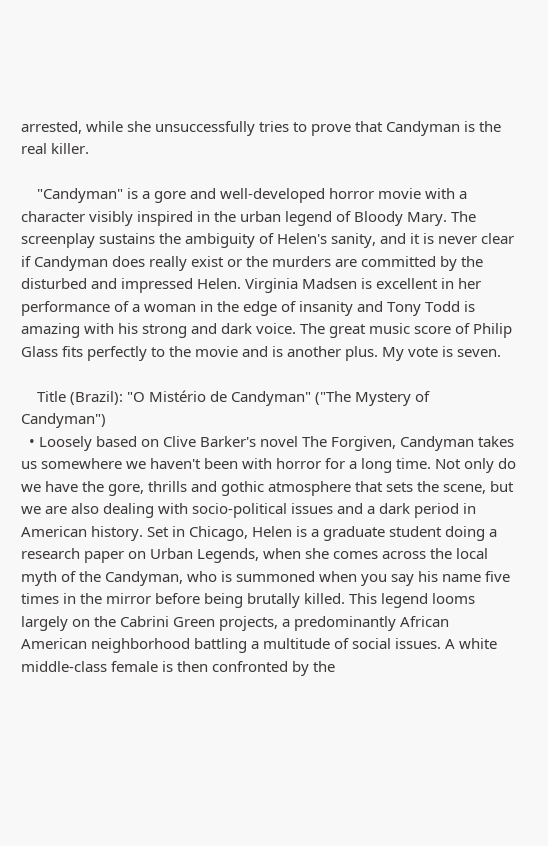arrested, while she unsuccessfully tries to prove that Candyman is the real killer.

    "Candyman" is a gore and well-developed horror movie with a character visibly inspired in the urban legend of Bloody Mary. The screenplay sustains the ambiguity of Helen's sanity, and it is never clear if Candyman does really exist or the murders are committed by the disturbed and impressed Helen. Virginia Madsen is excellent in her performance of a woman in the edge of insanity and Tony Todd is amazing with his strong and dark voice. The great music score of Philip Glass fits perfectly to the movie and is another plus. My vote is seven.

    Title (Brazil): "O Mistério de Candyman" ("The Mystery of Candyman")
  • Loosely based on Clive Barker's novel The Forgiven, Candyman takes us somewhere we haven't been with horror for a long time. Not only do we have the gore, thrills and gothic atmosphere that sets the scene, but we are also dealing with socio-political issues and a dark period in American history. Set in Chicago, Helen is a graduate student doing a research paper on Urban Legends, when she comes across the local myth of the Candyman, who is summoned when you say his name five times in the mirror before being brutally killed. This legend looms largely on the Cabrini Green projects, a predominantly African American neighborhood battling a multitude of social issues. A white middle-class female is then confronted by the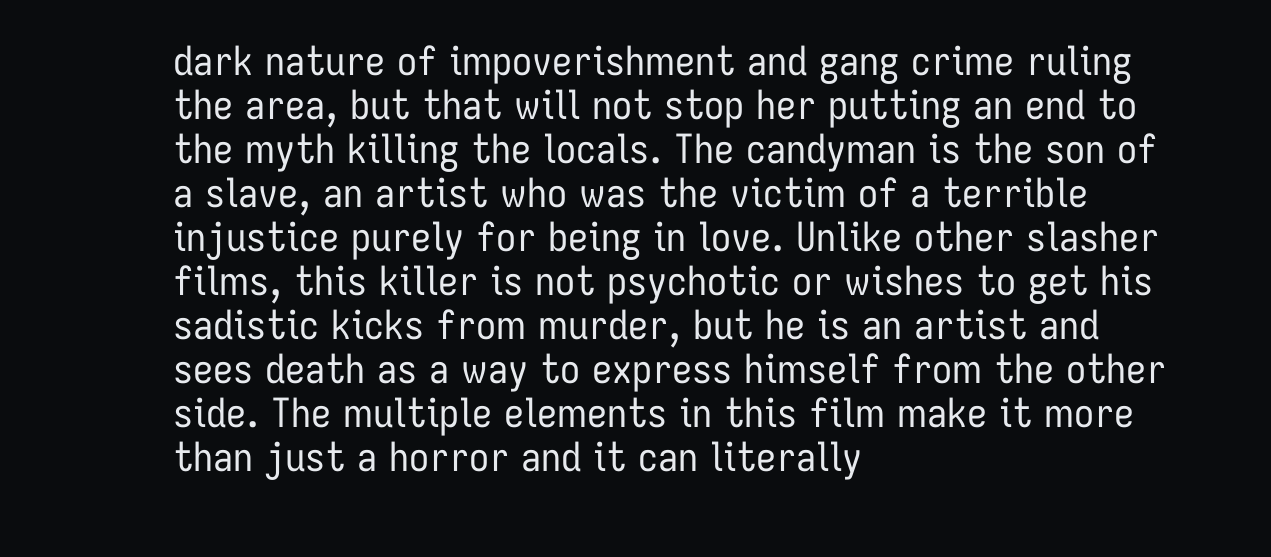dark nature of impoverishment and gang crime ruling the area, but that will not stop her putting an end to the myth killing the locals. The candyman is the son of a slave, an artist who was the victim of a terrible injustice purely for being in love. Unlike other slasher films, this killer is not psychotic or wishes to get his sadistic kicks from murder, but he is an artist and sees death as a way to express himself from the other side. The multiple elements in this film make it more than just a horror and it can literally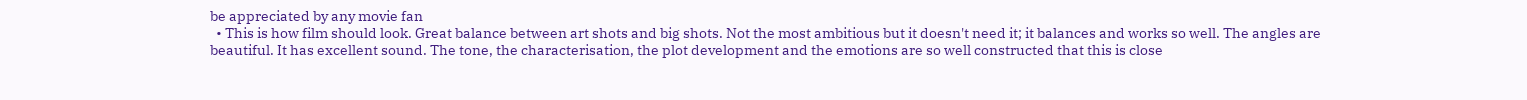be appreciated by any movie fan
  • This is how film should look. Great balance between art shots and big shots. Not the most ambitious but it doesn't need it; it balances and works so well. The angles are beautiful. It has excellent sound. The tone, the characterisation, the plot development and the emotions are so well constructed that this is close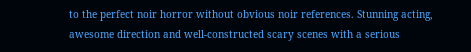to the perfect noir horror without obvious noir references. Stunning acting, awesome direction and well-constructed scary scenes with a serious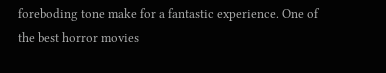foreboding tone make for a fantastic experience. One of the best horror movies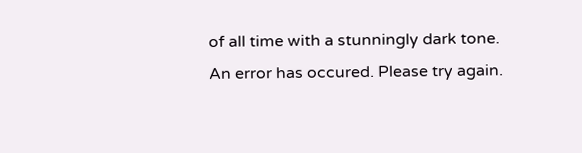of all time with a stunningly dark tone.
An error has occured. Please try again.